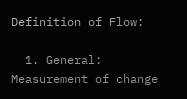Definition of Flow:

  1. General: Measurement of change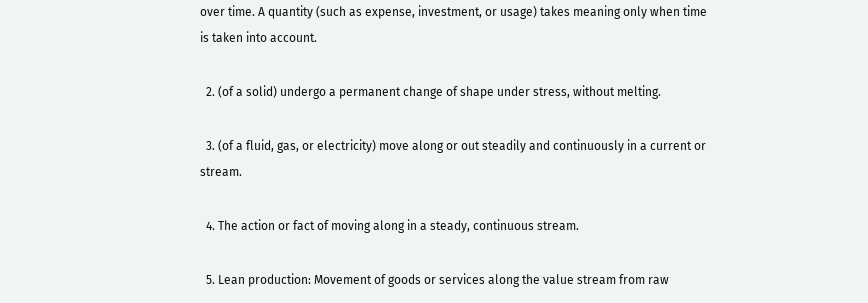over time. A quantity (such as expense, investment, or usage) takes meaning only when time is taken into account.

  2. (of a solid) undergo a permanent change of shape under stress, without melting.

  3. (of a fluid, gas, or electricity) move along or out steadily and continuously in a current or stream.

  4. The action or fact of moving along in a steady, continuous stream.

  5. Lean production: Movement of goods or services along the value stream from raw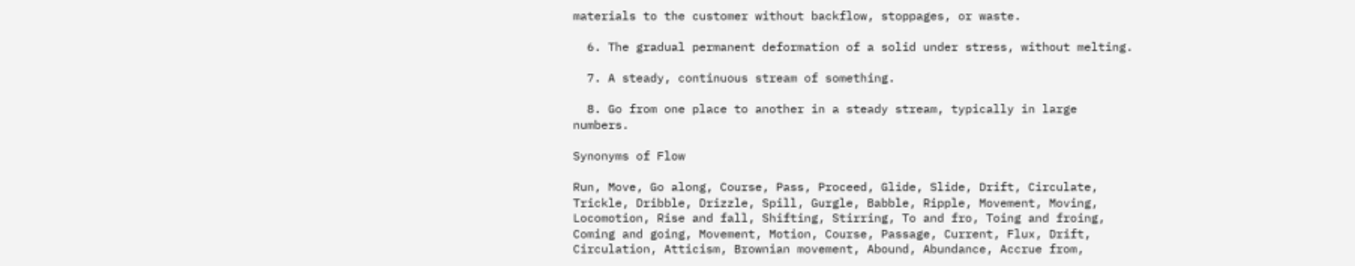materials to the customer without backflow, stoppages, or waste.

  6. The gradual permanent deformation of a solid under stress, without melting.

  7. A steady, continuous stream of something.

  8. Go from one place to another in a steady stream, typically in large numbers.

Synonyms of Flow

Run, Move, Go along, Course, Pass, Proceed, Glide, Slide, Drift, Circulate, Trickle, Dribble, Drizzle, Spill, Gurgle, Babble, Ripple, Movement, Moving, Locomotion, Rise and fall, Shifting, Stirring, To and fro, Toing and froing, Coming and going, Movement, Motion, Course, Passage, Current, Flux, Drift, Circulation, Atticism, Brownian movement, Abound, Abundance, Accrue from,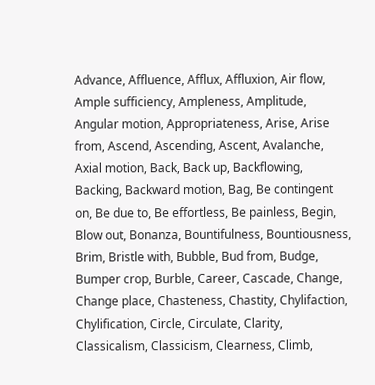Advance, Affluence, Afflux, Affluxion, Air flow, Ample sufficiency, Ampleness, Amplitude, Angular motion, Appropriateness, Arise, Arise from, Ascend, Ascending, Ascent, Avalanche, Axial motion, Back, Back up, Backflowing, Backing, Backward motion, Bag, Be contingent on, Be due to, Be effortless, Be painless, Begin, Blow out, Bonanza, Bountifulness, Bountiousness, Brim, Bristle with, Bubble, Bud from, Budge, Bumper crop, Burble, Career, Cascade, Change, Change place, Chasteness, Chastity, Chylifaction, Chylification, Circle, Circulate, Clarity, Classicalism, Classicism, Clearness, Climb,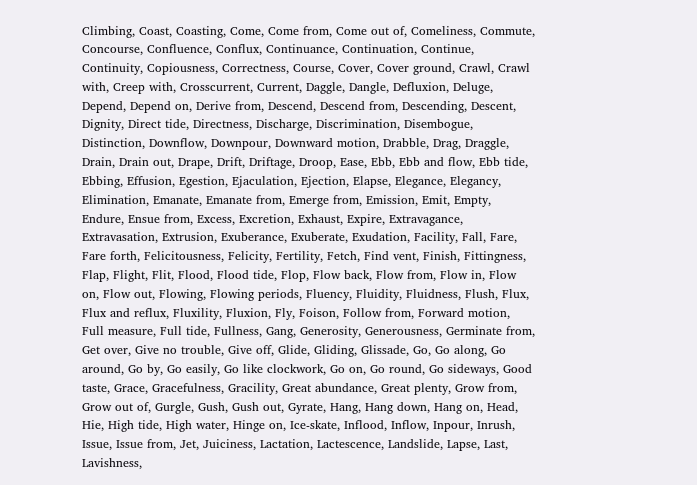Climbing, Coast, Coasting, Come, Come from, Come out of, Comeliness, Commute, Concourse, Confluence, Conflux, Continuance, Continuation, Continue, Continuity, Copiousness, Correctness, Course, Cover, Cover ground, Crawl, Crawl with, Creep with, Crosscurrent, Current, Daggle, Dangle, Defluxion, Deluge, Depend, Depend on, Derive from, Descend, Descend from, Descending, Descent, Dignity, Direct tide, Directness, Discharge, Discrimination, Disembogue, Distinction, Downflow, Downpour, Downward motion, Drabble, Drag, Draggle, Drain, Drain out, Drape, Drift, Driftage, Droop, Ease, Ebb, Ebb and flow, Ebb tide, Ebbing, Effusion, Egestion, Ejaculation, Ejection, Elapse, Elegance, Elegancy, Elimination, Emanate, Emanate from, Emerge from, Emission, Emit, Empty, Endure, Ensue from, Excess, Excretion, Exhaust, Expire, Extravagance, Extravasation, Extrusion, Exuberance, Exuberate, Exudation, Facility, Fall, Fare, Fare forth, Felicitousness, Felicity, Fertility, Fetch, Find vent, Finish, Fittingness, Flap, Flight, Flit, Flood, Flood tide, Flop, Flow back, Flow from, Flow in, Flow on, Flow out, Flowing, Flowing periods, Fluency, Fluidity, Fluidness, Flush, Flux, Flux and reflux, Fluxility, Fluxion, Fly, Foison, Follow from, Forward motion, Full measure, Full tide, Fullness, Gang, Generosity, Generousness, Germinate from, Get over, Give no trouble, Give off, Glide, Gliding, Glissade, Go, Go along, Go around, Go by, Go easily, Go like clockwork, Go on, Go round, Go sideways, Good taste, Grace, Gracefulness, Gracility, Great abundance, Great plenty, Grow from, Grow out of, Gurgle, Gush, Gush out, Gyrate, Hang, Hang down, Hang on, Head, Hie, High tide, High water, Hinge on, Ice-skate, Inflood, Inflow, Inpour, Inrush, Issue, Issue from, Jet, Juiciness, Lactation, Lactescence, Landslide, Lapse, Last, Lavishness,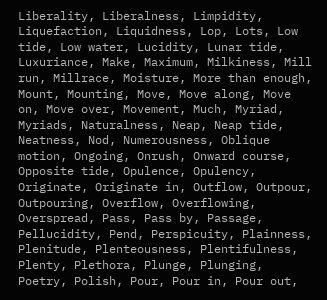Liberality, Liberalness, Limpidity, Liquefaction, Liquidness, Lop, Lots, Low tide, Low water, Lucidity, Lunar tide, Luxuriance, Make, Maximum, Milkiness, Mill run, Millrace, Moisture, More than enough, Mount, Mounting, Move, Move along, Move on, Move over, Movement, Much, Myriad, Myriads, Naturalness, Neap, Neap tide, Neatness, Nod, Numerousness, Oblique motion, Ongoing, Onrush, Onward course, Opposite tide, Opulence, Opulency, Originate, Originate in, Outflow, Outpour, Outpouring, Overflow, Overflowing, Overspread, Pass, Pass by, Passage, Pellucidity, Pend, Perspicuity, Plainness, Plenitude, Plenteousness, Plentifulness, Plenty, Plethora, Plunge, Plunging, Poetry, Polish, Pour, Pour in, Pour out,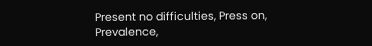Present no difficulties, Press on, Prevalence,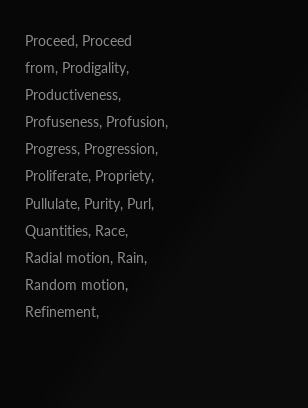Proceed, Proceed from, Prodigality, Productiveness, Profuseness, Profusion, Progress, Progression, Proliferate, Propriety, Pullulate, Purity, Purl, Quantities, Race, Radial motion, Rain, Random motion, Refinement,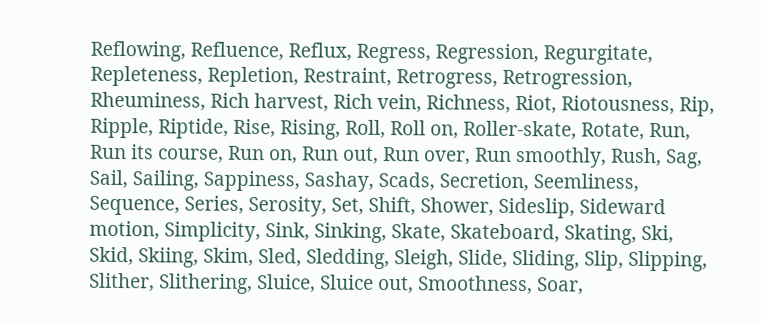Reflowing, Refluence, Reflux, Regress, Regression, Regurgitate, Repleteness, Repletion, Restraint, Retrogress, Retrogression, Rheuminess, Rich harvest, Rich vein, Richness, Riot, Riotousness, Rip, Ripple, Riptide, Rise, Rising, Roll, Roll on, Roller-skate, Rotate, Run, Run its course, Run on, Run out, Run over, Run smoothly, Rush, Sag, Sail, Sailing, Sappiness, Sashay, Scads, Secretion, Seemliness, Sequence, Series, Serosity, Set, Shift, Shower, Sideslip, Sideward motion, Simplicity, Sink, Sinking, Skate, Skateboard, Skating, Ski, Skid, Skiing, Skim, Sled, Sledding, Sleigh, Slide, Sliding, Slip, Slipping, Slither, Slithering, Sluice, Sluice out, Smoothness, Soar,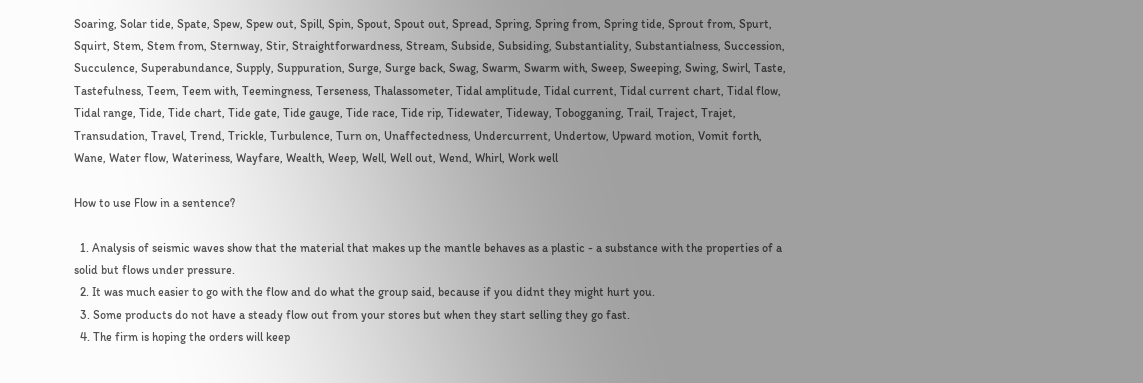Soaring, Solar tide, Spate, Spew, Spew out, Spill, Spin, Spout, Spout out, Spread, Spring, Spring from, Spring tide, Sprout from, Spurt, Squirt, Stem, Stem from, Sternway, Stir, Straightforwardness, Stream, Subside, Subsiding, Substantiality, Substantialness, Succession, Succulence, Superabundance, Supply, Suppuration, Surge, Surge back, Swag, Swarm, Swarm with, Sweep, Sweeping, Swing, Swirl, Taste, Tastefulness, Teem, Teem with, Teemingness, Terseness, Thalassometer, Tidal amplitude, Tidal current, Tidal current chart, Tidal flow, Tidal range, Tide, Tide chart, Tide gate, Tide gauge, Tide race, Tide rip, Tidewater, Tideway, Tobogganing, Trail, Traject, Trajet, Transudation, Travel, Trend, Trickle, Turbulence, Turn on, Unaffectedness, Undercurrent, Undertow, Upward motion, Vomit forth, Wane, Water flow, Wateriness, Wayfare, Wealth, Weep, Well, Well out, Wend, Whirl, Work well

How to use Flow in a sentence?

  1. Analysis of seismic waves show that the material that makes up the mantle behaves as a plastic - a substance with the properties of a solid but flows under pressure.
  2. It was much easier to go with the flow and do what the group said, because if you didnt they might hurt you.
  3. Some products do not have a steady flow out from your stores but when they start selling they go fast.
  4. The firm is hoping the orders will keep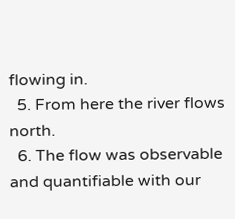flowing in.
  5. From here the river flows north.
  6. The flow was observable and quantifiable with our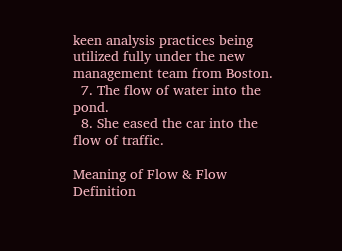keen analysis practices being utilized fully under the new management team from Boston.
  7. The flow of water into the pond.
  8. She eased the car into the flow of traffic.

Meaning of Flow & Flow Definition